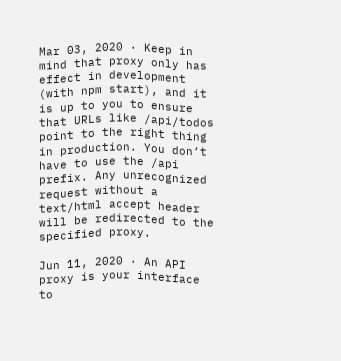Mar 03, 2020 · Keep in mind that proxy only has effect in development (with npm start), and it is up to you to ensure that URLs like /api/todos point to the right thing in production. You don’t have to use the /api prefix. Any unrecognized request without a text/html accept header will be redirected to the specified proxy.

Jun 11, 2020 · An API proxy is your interface to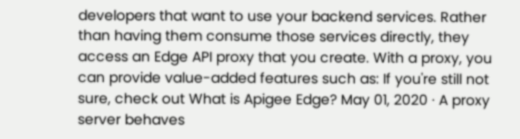developers that want to use your backend services. Rather than having them consume those services directly, they access an Edge API proxy that you create. With a proxy, you can provide value-added features such as: If you're still not sure, check out What is Apigee Edge? May 01, 2020 · A proxy server behaves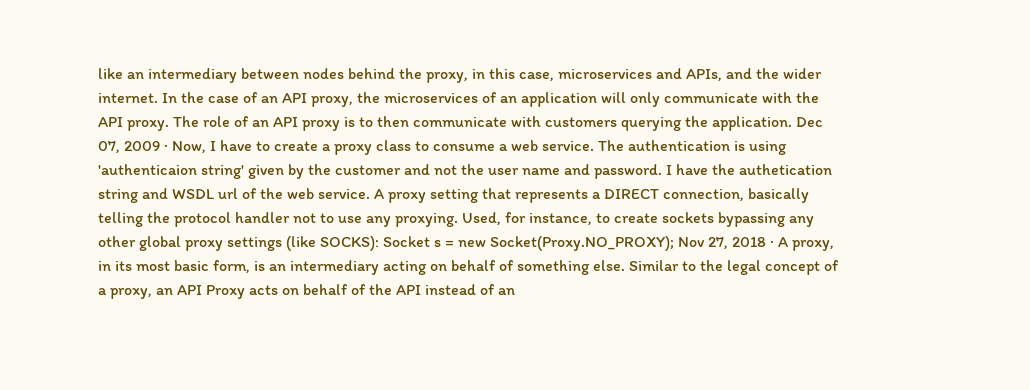like an intermediary between nodes behind the proxy, in this case, microservices and APIs, and the wider internet. In the case of an API proxy, the microservices of an application will only communicate with the API proxy. The role of an API proxy is to then communicate with customers querying the application. Dec 07, 2009 · Now, I have to create a proxy class to consume a web service. The authentication is using 'authenticaion string' given by the customer and not the user name and password. I have the authetication string and WSDL url of the web service. A proxy setting that represents a DIRECT connection, basically telling the protocol handler not to use any proxying. Used, for instance, to create sockets bypassing any other global proxy settings (like SOCKS): Socket s = new Socket(Proxy.NO_PROXY); Nov 27, 2018 · A proxy, in its most basic form, is an intermediary acting on behalf of something else. Similar to the legal concept of a proxy, an API Proxy acts on behalf of the API instead of an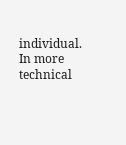individual. In more technical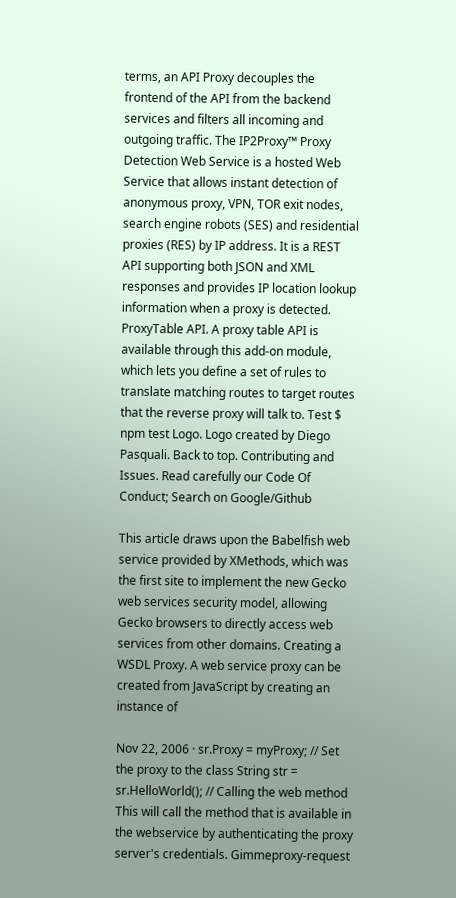terms, an API Proxy decouples the frontend of the API from the backend services and filters all incoming and outgoing traffic. The IP2Proxy™ Proxy Detection Web Service is a hosted Web Service that allows instant detection of anonymous proxy, VPN, TOR exit nodes, search engine robots (SES) and residential proxies (RES) by IP address. It is a REST API supporting both JSON and XML responses and provides IP location lookup information when a proxy is detected. ProxyTable API. A proxy table API is available through this add-on module, which lets you define a set of rules to translate matching routes to target routes that the reverse proxy will talk to. Test $ npm test Logo. Logo created by Diego Pasquali. Back to top. Contributing and Issues. Read carefully our Code Of Conduct; Search on Google/Github

This article draws upon the Babelfish web service provided by XMethods, which was the first site to implement the new Gecko web services security model, allowing Gecko browsers to directly access web services from other domains. Creating a WSDL Proxy. A web service proxy can be created from JavaScript by creating an instance of

Nov 22, 2006 · sr.Proxy = myProxy; // Set the proxy to the class String str = sr.HelloWorld(); // Calling the web method This will call the method that is available in the webservice by authenticating the proxy server's credentials. Gimmeproxy-request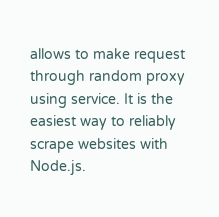allows to make request through random proxy using service. It is the easiest way to reliably scrape websites with Node.js.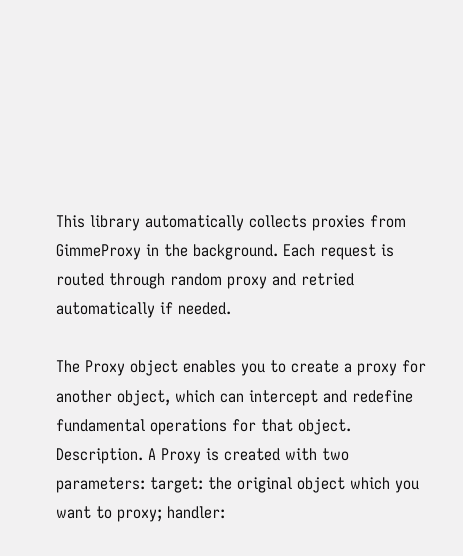This library automatically collects proxies from GimmeProxy in the background. Each request is routed through random proxy and retried automatically if needed.

The Proxy object enables you to create a proxy for another object, which can intercept and redefine fundamental operations for that object. Description. A Proxy is created with two parameters: target: the original object which you want to proxy; handler: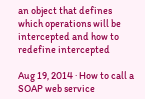an object that defines which operations will be intercepted and how to redefine intercepted

Aug 19, 2014 · How to call a SOAP web service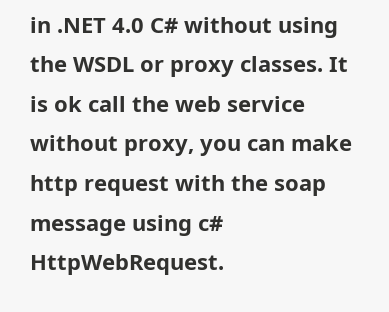in .NET 4.0 C# without using the WSDL or proxy classes. It is ok call the web service without proxy, you can make http request with the soap message using c# HttpWebRequest.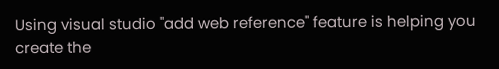Using visual studio "add web reference" feature is helping you create the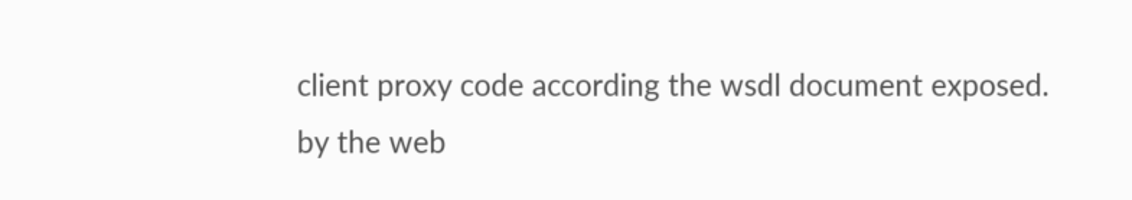client proxy code according the wsdl document exposed. by the web